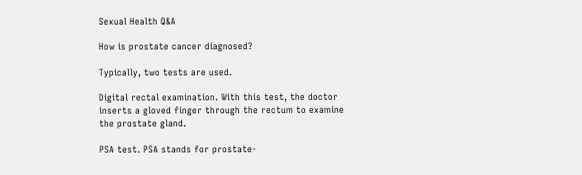Sexual Health Q&A

How is prostate cancer diagnosed?

Typically, two tests are used.

Digital rectal examination. With this test, the doctor inserts a gloved finger through the rectum to examine the prostate gland.

PSA test. PSA stands for prostate-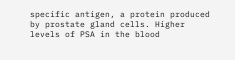specific antigen, a protein produced by prostate gland cells. Higher levels of PSA in the blood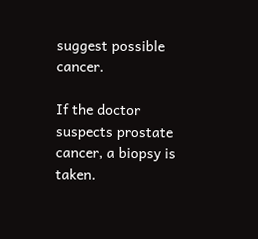suggest possible cancer.

If the doctor suspects prostate cancer, a biopsy is taken.